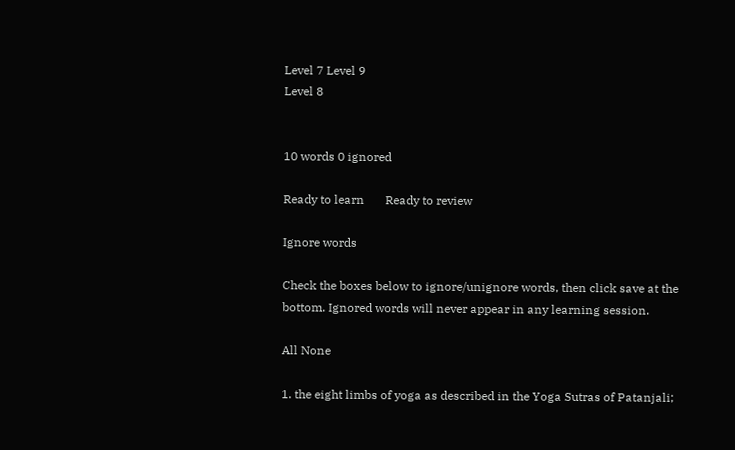Level 7 Level 9
Level 8


10 words 0 ignored

Ready to learn       Ready to review

Ignore words

Check the boxes below to ignore/unignore words, then click save at the bottom. Ignored words will never appear in any learning session.

All None

1. the eight limbs of yoga as described in the Yoga Sutras of Patanjali;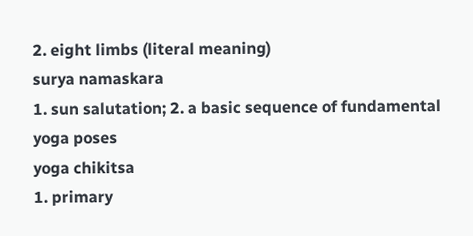2. eight limbs (literal meaning)
surya namaskara
1. sun salutation; 2. a basic sequence of fundamental yoga poses
yoga chikitsa
1. primary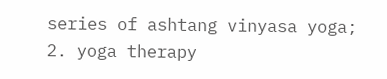series of ashtang vinyasa yoga; 2. yoga therapy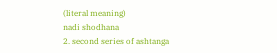(literal meaning)
nadi shodhana
2. second series of ashtanga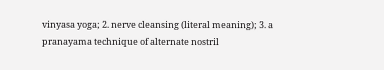vinyasa yoga; 2. nerve cleansing (literal meaning); 3. a pranayama technique of alternate nostril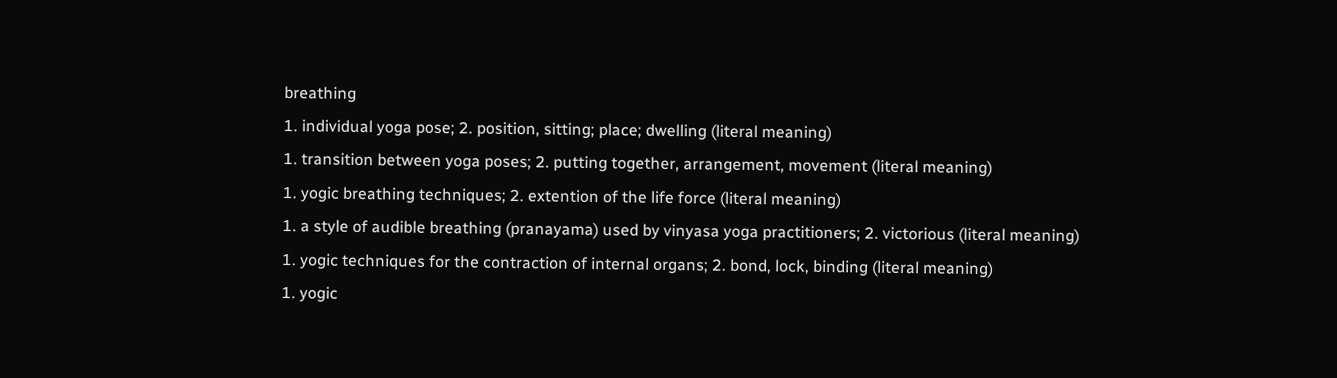breathing
1. individual yoga pose; 2. position, sitting; place; dwelling (literal meaning)
1. transition between yoga poses; 2. putting together, arrangement, movement (literal meaning)
1. yogic breathing techniques; 2. extention of the life force (literal meaning)
1. a style of audible breathing (pranayama) used by vinyasa yoga practitioners; 2. victorious (literal meaning)
1. yogic techniques for the contraction of internal organs; 2. bond, lock, binding (literal meaning)
1. yogic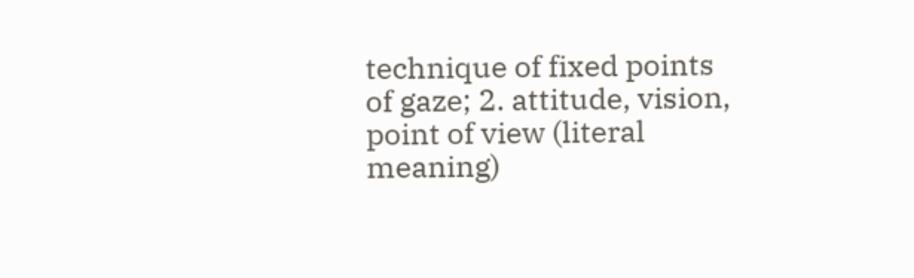technique of fixed points of gaze; 2. attitude, vision, point of view (literal meaning)